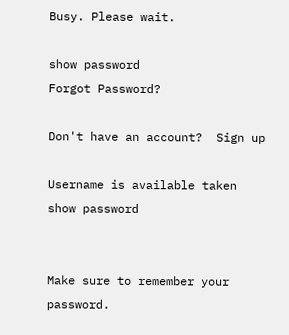Busy. Please wait.

show password
Forgot Password?

Don't have an account?  Sign up

Username is available taken
show password


Make sure to remember your password.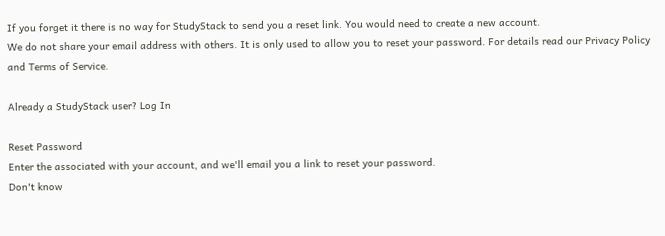If you forget it there is no way for StudyStack to send you a reset link. You would need to create a new account.
We do not share your email address with others. It is only used to allow you to reset your password. For details read our Privacy Policy and Terms of Service.

Already a StudyStack user? Log In

Reset Password
Enter the associated with your account, and we'll email you a link to reset your password.
Don't know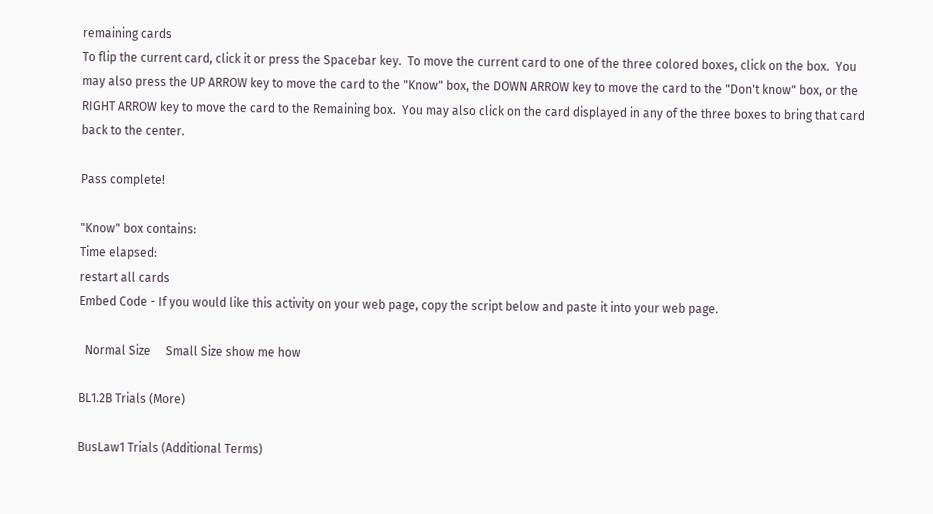remaining cards
To flip the current card, click it or press the Spacebar key.  To move the current card to one of the three colored boxes, click on the box.  You may also press the UP ARROW key to move the card to the "Know" box, the DOWN ARROW key to move the card to the "Don't know" box, or the RIGHT ARROW key to move the card to the Remaining box.  You may also click on the card displayed in any of the three boxes to bring that card back to the center.

Pass complete!

"Know" box contains:
Time elapsed:
restart all cards
Embed Code - If you would like this activity on your web page, copy the script below and paste it into your web page.

  Normal Size     Small Size show me how

BL1.2B Trials (More)

BusLaw1 Trials (Additional Terms)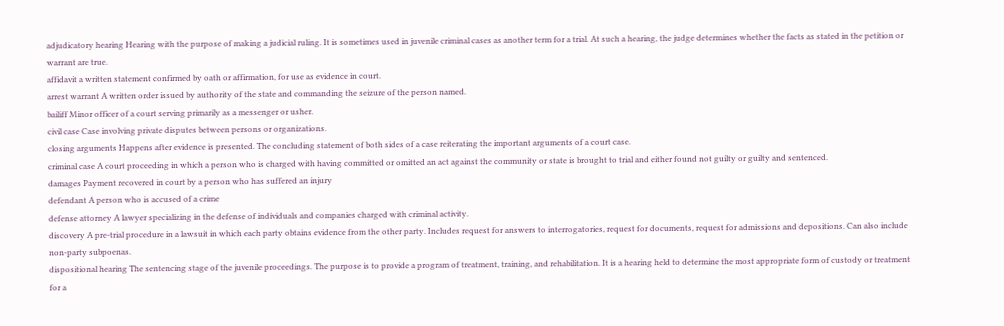adjudicatory hearing Hearing with the purpose of making a judicial ruling. It is sometimes used in juvenile criminal cases as another term for a trial. At such a hearing, the judge determines whether the facts as stated in the petition or warrant are true.
affidavit a written statement confirmed by oath or affirmation, for use as evidence in court.
arrest warrant A written order issued by authority of the state and commanding the seizure of the person named.
bailiff Minor officer of a court serving primarily as a messenger or usher.
civil case Case involving private disputes between persons or organizations.
closing arguments Happens after evidence is presented. The concluding statement of both sides of a case reiterating the important arguments of a court case.
criminal case A court proceeding in which a person who is charged with having committed or omitted an act against the community or state is brought to trial and either found not guilty or guilty and sentenced.
damages Payment recovered in court by a person who has suffered an injury
defendant A person who is accused of a crime
defense attorney A lawyer specializing in the defense of individuals and companies charged with criminal activity.
discovery A pre-trial procedure in a lawsuit in which each party obtains evidence from the other party. Includes request for answers to interrogatories, request for documents, request for admissions and depositions. Can also include non-party subpoenas.
dispositional hearing The sentencing stage of the juvenile proceedings. The purpose is to provide a program of treatment, training, and rehabilitation. It is a hearing held to determine the most appropriate form of custody or treatment for a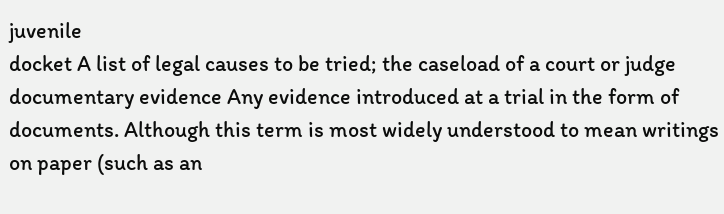juvenile
docket A list of legal causes to be tried; the caseload of a court or judge
documentary evidence Any evidence introduced at a trial in the form of documents. Although this term is most widely understood to mean writings on paper (such as an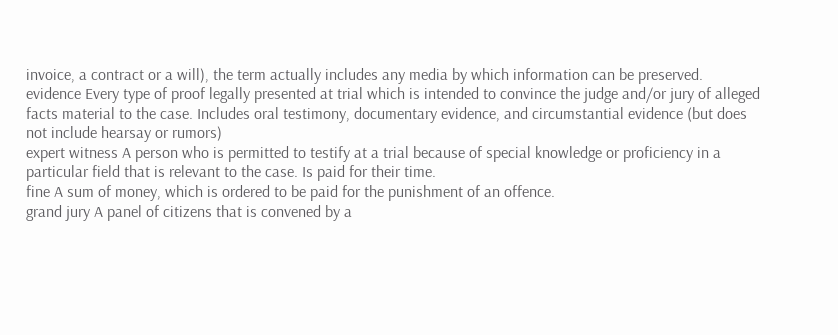invoice, a contract or a will), the term actually includes any media by which information can be preserved.
evidence Every type of proof legally presented at trial which is intended to convince the judge and/or jury of alleged facts material to the case. Includes oral testimony, documentary evidence, and circumstantial evidence (but does not include hearsay or rumors)
expert witness A person who is permitted to testify at a trial because of special knowledge or proficiency in a particular field that is relevant to the case. Is paid for their time.
fine A sum of money, which is ordered to be paid for the punishment of an offence.
grand jury A panel of citizens that is convened by a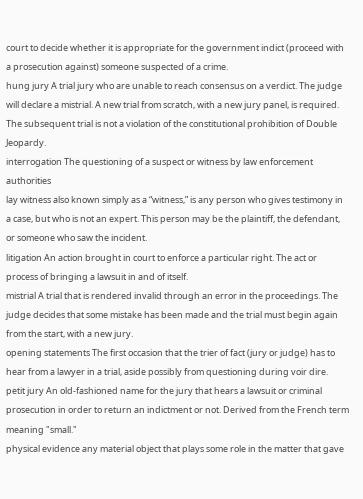court to decide whether it is appropriate for the government indict (proceed with a prosecution against) someone suspected of a crime.
hung jury A trial jury who are unable to reach consensus on a verdict. The judge will declare a mistrial. A new trial from scratch, with a new jury panel, is required. The subsequent trial is not a violation of the constitutional prohibition of Double Jeopardy.
interrogation The questioning of a suspect or witness by law enforcement authorities
lay witness also known simply as a “witness,” is any person who gives testimony in a case, but who is not an expert. This person may be the plaintiff, the defendant, or someone who saw the incident.
litigation An action brought in court to enforce a particular right. The act or process of bringing a lawsuit in and of itself.
mistrial A trial that is rendered invalid through an error in the proceedings. The judge decides that some mistake has been made and the trial must begin again from the start, with a new jury.
opening statements The first occasion that the trier of fact (jury or judge) has to hear from a lawyer in a trial, aside possibly from questioning during voir dire.
petit jury An old-fashioned name for the jury that hears a lawsuit or criminal prosecution in order to return an indictment or not. Derived from the French term meaning "small."
physical evidence any material object that plays some role in the matter that gave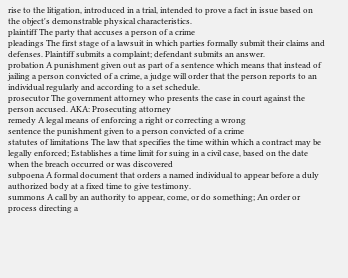rise to the litigation, introduced in a trial, intended to prove a fact in issue based on the object's demonstrable physical characteristics.
plaintiff The party that accuses a person of a crime
pleadings The first stage of a lawsuit in which parties formally submit their claims and defenses. Plaintiff submits a complaint; defendant submits an answer.
probation A punishment given out as part of a sentence which means that instead of jailing a person convicted of a crime, a judge will order that the person reports to an individual regularly and according to a set schedule.
prosecutor The government attorney who presents the case in court against the person accused. AKA: Prosecuting attorney
remedy A legal means of enforcing a right or correcting a wrong
sentence the punishment given to a person convicted of a crime
statutes of limitations The law that specifies the time within which a contract may be legally enforced; Establishes a time limit for suing in a civil case, based on the date when the breach occurred or was discovered
subpoena A formal document that orders a named individual to appear before a duly authorized body at a fixed time to give testimony.
summons A call by an authority to appear, come, or do something; An order or process directing a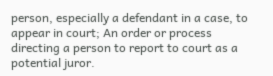person, especially a defendant in a case, to appear in court; An order or process directing a person to report to court as a potential juror.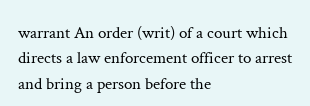warrant An order (writ) of a court which directs a law enforcement officer to arrest and bring a person before the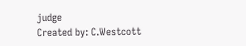judge
Created by: C.Westcott